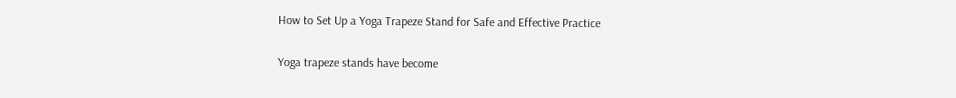How to Set Up a Yoga Trapeze Stand for Safe and Effective Practice

Yoga trapeze stands have become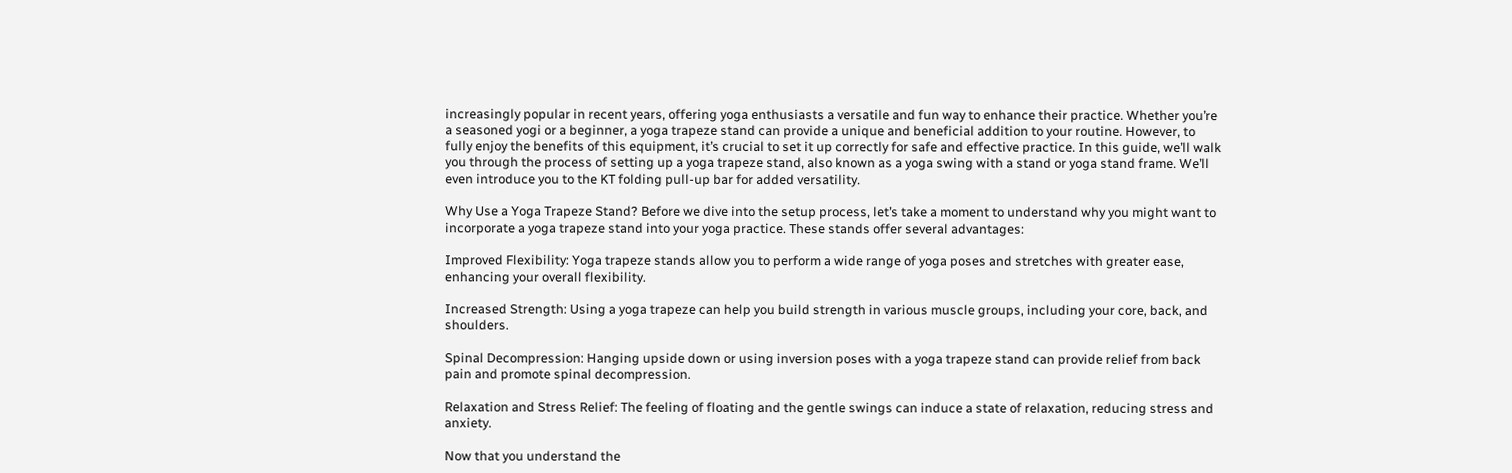increasingly popular in recent years, offering yoga enthusiasts a versatile and fun way to enhance their practice. Whether you’re a seasoned yogi or a beginner, a yoga trapeze stand can provide a unique and beneficial addition to your routine. However, to fully enjoy the benefits of this equipment, it’s crucial to set it up correctly for safe and effective practice. In this guide, we’ll walk you through the process of setting up a yoga trapeze stand, also known as a yoga swing with a stand or yoga stand frame. We’ll even introduce you to the KT folding pull-up bar for added versatility.

Why Use a Yoga Trapeze Stand? Before we dive into the setup process, let’s take a moment to understand why you might want to incorporate a yoga trapeze stand into your yoga practice. These stands offer several advantages:

Improved Flexibility: Yoga trapeze stands allow you to perform a wide range of yoga poses and stretches with greater ease, enhancing your overall flexibility.

Increased Strength: Using a yoga trapeze can help you build strength in various muscle groups, including your core, back, and shoulders.

Spinal Decompression: Hanging upside down or using inversion poses with a yoga trapeze stand can provide relief from back pain and promote spinal decompression.

Relaxation and Stress Relief: The feeling of floating and the gentle swings can induce a state of relaxation, reducing stress and anxiety.

Now that you understand the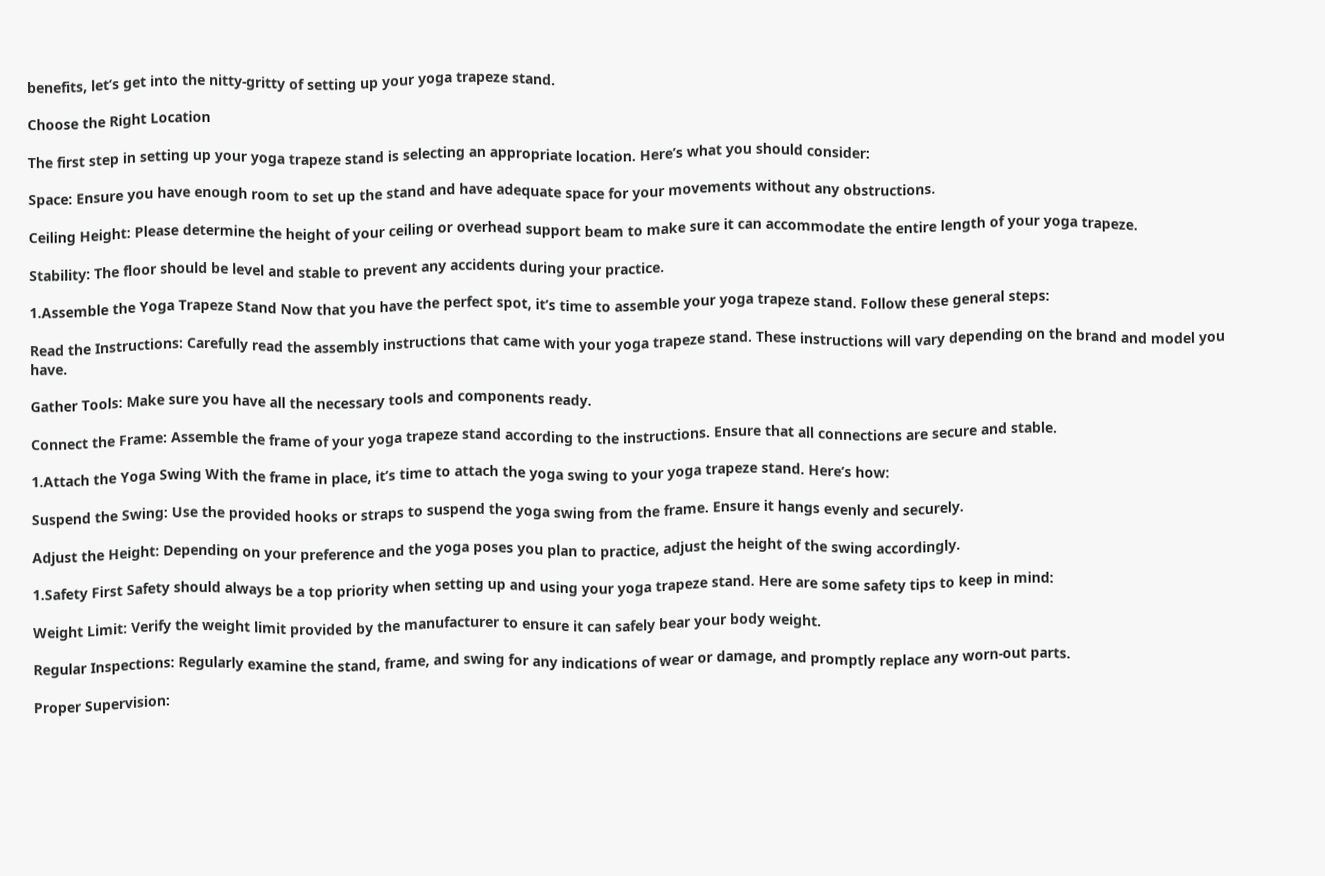benefits, let’s get into the nitty-gritty of setting up your yoga trapeze stand.

Choose the Right Location

The first step in setting up your yoga trapeze stand is selecting an appropriate location. Here’s what you should consider:

Space: Ensure you have enough room to set up the stand and have adequate space for your movements without any obstructions.

Ceiling Height: Please determine the height of your ceiling or overhead support beam to make sure it can accommodate the entire length of your yoga trapeze.

Stability: The floor should be level and stable to prevent any accidents during your practice.

1.Assemble the Yoga Trapeze Stand Now that you have the perfect spot, it’s time to assemble your yoga trapeze stand. Follow these general steps:

Read the Instructions: Carefully read the assembly instructions that came with your yoga trapeze stand. These instructions will vary depending on the brand and model you have.

Gather Tools: Make sure you have all the necessary tools and components ready.

Connect the Frame: Assemble the frame of your yoga trapeze stand according to the instructions. Ensure that all connections are secure and stable.

1.Attach the Yoga Swing With the frame in place, it’s time to attach the yoga swing to your yoga trapeze stand. Here’s how:

Suspend the Swing: Use the provided hooks or straps to suspend the yoga swing from the frame. Ensure it hangs evenly and securely.

Adjust the Height: Depending on your preference and the yoga poses you plan to practice, adjust the height of the swing accordingly.

1.Safety First Safety should always be a top priority when setting up and using your yoga trapeze stand. Here are some safety tips to keep in mind:

Weight Limit: Verify the weight limit provided by the manufacturer to ensure it can safely bear your body weight.

Regular Inspections: Regularly examine the stand, frame, and swing for any indications of wear or damage, and promptly replace any worn-out parts.

Proper Supervision: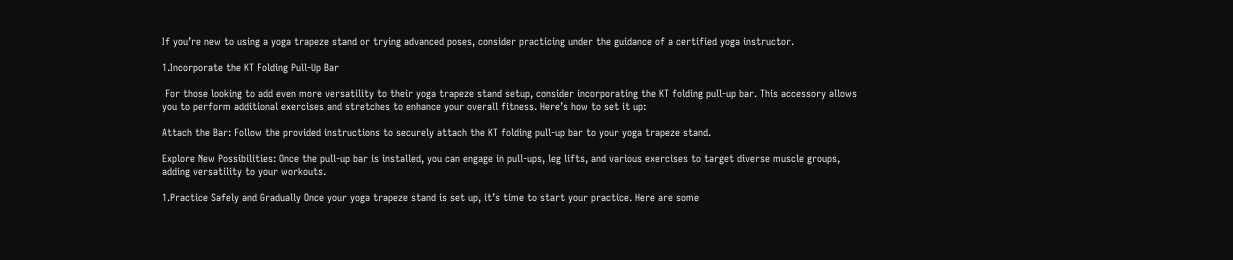If you’re new to using a yoga trapeze stand or trying advanced poses, consider practicing under the guidance of a certified yoga instructor.

1.Incorporate the KT Folding Pull-Up Bar

 For those looking to add even more versatility to their yoga trapeze stand setup, consider incorporating the KT folding pull-up bar. This accessory allows you to perform additional exercises and stretches to enhance your overall fitness. Here’s how to set it up:

Attach the Bar: Follow the provided instructions to securely attach the KT folding pull-up bar to your yoga trapeze stand.

Explore New Possibilities: Once the pull-up bar is installed, you can engage in pull-ups, leg lifts, and various exercises to target diverse muscle groups, adding versatility to your workouts.

1.Practice Safely and Gradually Once your yoga trapeze stand is set up, it’s time to start your practice. Here are some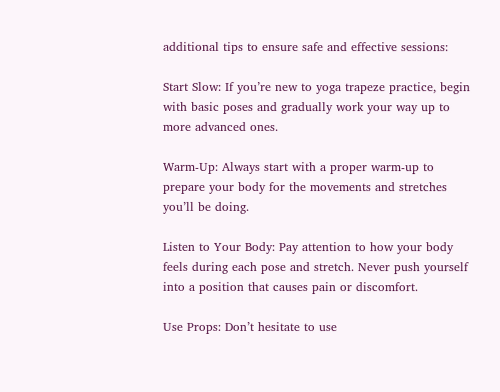additional tips to ensure safe and effective sessions:

Start Slow: If you’re new to yoga trapeze practice, begin with basic poses and gradually work your way up to more advanced ones.

Warm-Up: Always start with a proper warm-up to prepare your body for the movements and stretches you’ll be doing.

Listen to Your Body: Pay attention to how your body feels during each pose and stretch. Never push yourself into a position that causes pain or discomfort.

Use Props: Don’t hesitate to use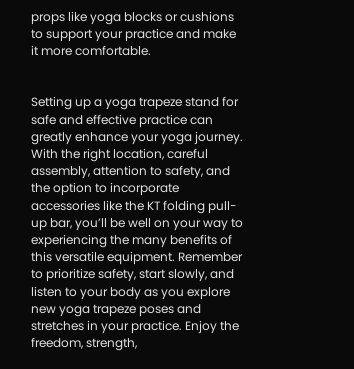props like yoga blocks or cushions to support your practice and make it more comfortable.


Setting up a yoga trapeze stand for safe and effective practice can greatly enhance your yoga journey. With the right location, careful assembly, attention to safety, and the option to incorporate accessories like the KT folding pull-up bar, you’ll be well on your way to experiencing the many benefits of this versatile equipment. Remember to prioritize safety, start slowly, and listen to your body as you explore new yoga trapeze poses and stretches in your practice. Enjoy the freedom, strength,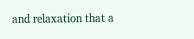and relaxation that a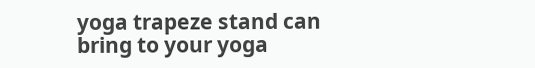yoga trapeze stand can bring to your yoga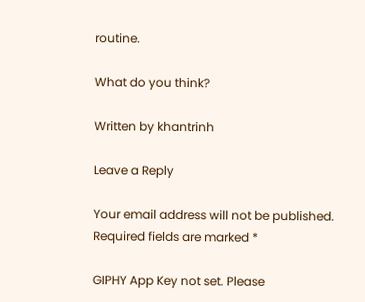routine.

What do you think?

Written by khantrinh

Leave a Reply

Your email address will not be published. Required fields are marked *

GIPHY App Key not set. Please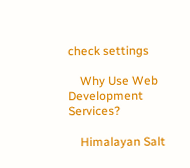check settings

    Why Use Web Development Services?

    Himalayan Salt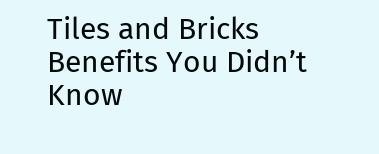Tiles and Bricks Benefits You Didn’t Know